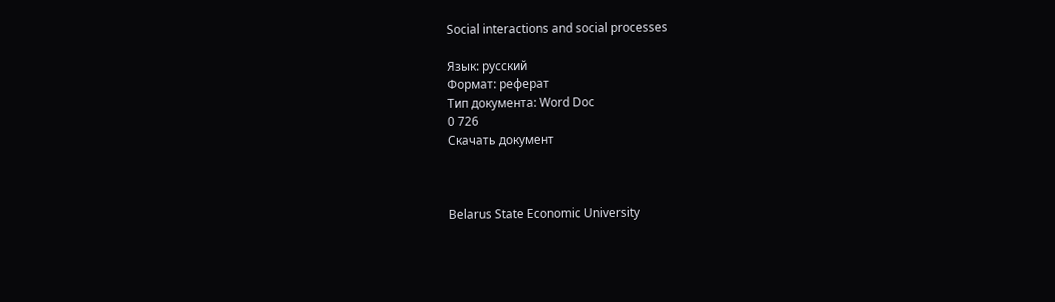Social interactions and social processes

Язык: русский
Формат: реферат
Тип документа: Word Doc
0 726
Скачать документ



Belarus State Economic University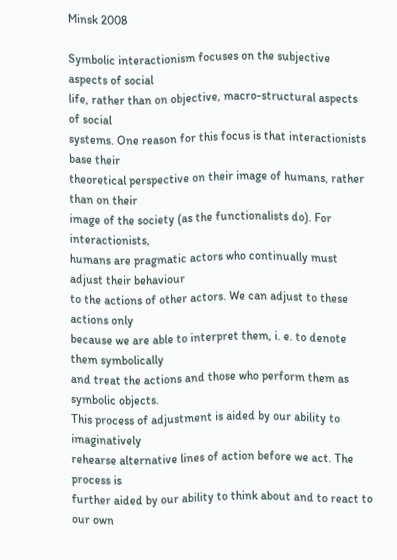Minsk 2008

Symbolic interactionism focuses on the subjective aspects of social
life, rather than on objective, macro-structural aspects of social
systems. One reason for this focus is that interactionists base their
theoretical perspective on their image of humans, rather than on their
image of the society (as the functionalists do). For interactionists,
humans are pragmatic actors who continually must adjust their behaviour
to the actions of other actors. We can adjust to these actions only
because we are able to interpret them, i. e. to denote them symbolically
and treat the actions and those who perform them as symbolic objects.
This process of adjustment is aided by our ability to imaginatively
rehearse alternative lines of action before we act. The process is
further aided by our ability to think about and to react to our own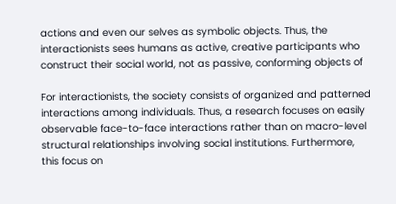actions and even our selves as symbolic objects. Thus, the
interactionists sees humans as active, creative participants who
construct their social world, not as passive, conforming objects of

For interactionists, the society consists of organized and patterned
interactions among individuals. Thus, a research focuses on easily
observable face-to-face interactions rather than on macro-level
structural relationships involving social institutions. Furthermore,
this focus on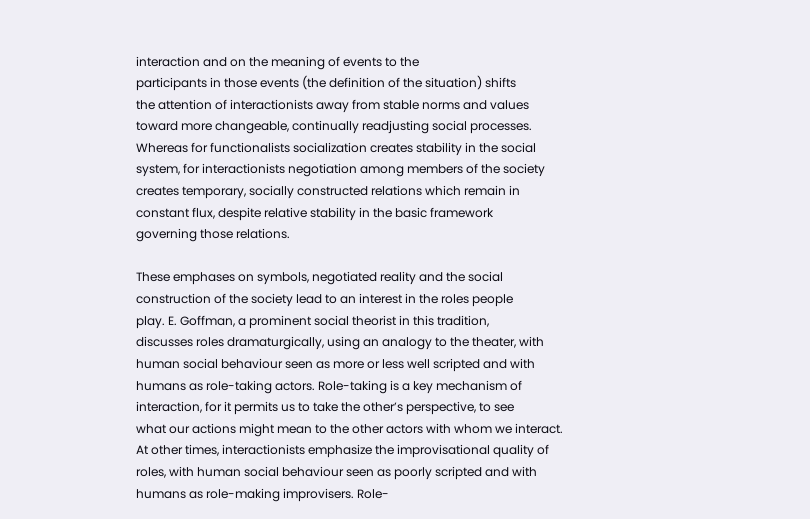interaction and on the meaning of events to the
participants in those events (the definition of the situation) shifts
the attention of interactionists away from stable norms and values
toward more changeable, continually readjusting social processes.
Whereas for functionalists socialization creates stability in the social
system, for interactionists negotiation among members of the society
creates temporary, socially constructed relations which remain in
constant flux, despite relative stability in the basic framework
governing those relations.

These emphases on symbols, negotiated reality and the social
construction of the society lead to an interest in the roles people
play. E. Goffman, a prominent social theorist in this tradition,
discusses roles dramaturgically, using an analogy to the theater, with
human social behaviour seen as more or less well scripted and with
humans as role-taking actors. Role-taking is a key mechanism of
interaction, for it permits us to take the other’s perspective, to see
what our actions might mean to the other actors with whom we interact.
At other times, interactionists emphasize the improvisational quality of
roles, with human social behaviour seen as poorly scripted and with
humans as role-making improvisers. Role-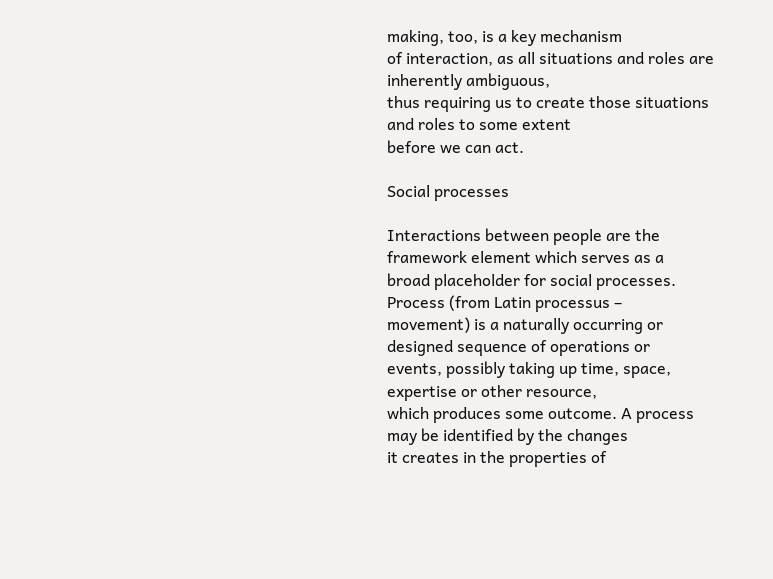making, too, is a key mechanism
of interaction, as all situations and roles are inherently ambiguous,
thus requiring us to create those situations and roles to some extent
before we can act.

Social processes

Interactions between people are the framework element which serves as a
broad placeholder for social processes. Process (from Latin processus –
movement) is a naturally occurring or designed sequence of operations or
events, possibly taking up time, space, expertise or other resource,
which produces some outcome. A process may be identified by the changes
it creates in the properties of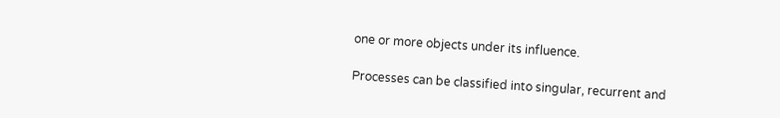one or more objects under its influence.

Processes can be classified into singular, recurrent and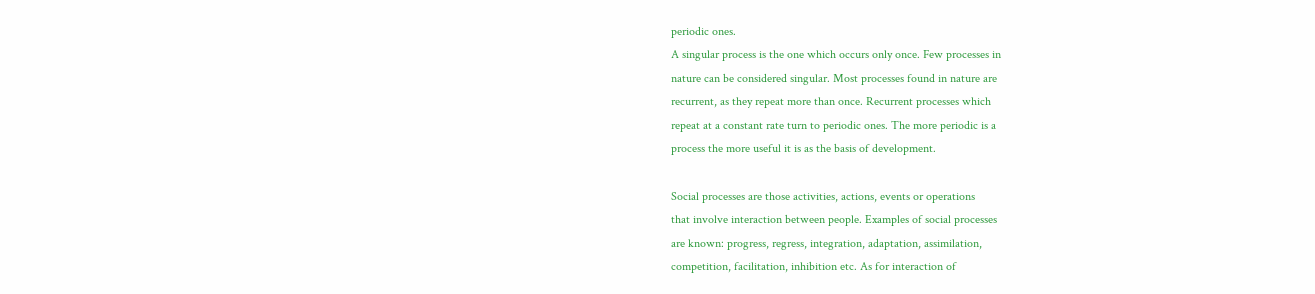periodic ones.
A singular process is the one which occurs only once. Few processes in
nature can be considered singular. Most processes found in nature are
recurrent, as they repeat more than once. Recurrent processes which
repeat at a constant rate turn to periodic ones. The more periodic is a
process the more useful it is as the basis of development.

Social processes are those activities, actions, events or operations
that involve interaction between people. Examples of social processes
are known: progress, regress, integration, adaptation, assimilation,
competition, facilitation, inhibition etc. As for interaction of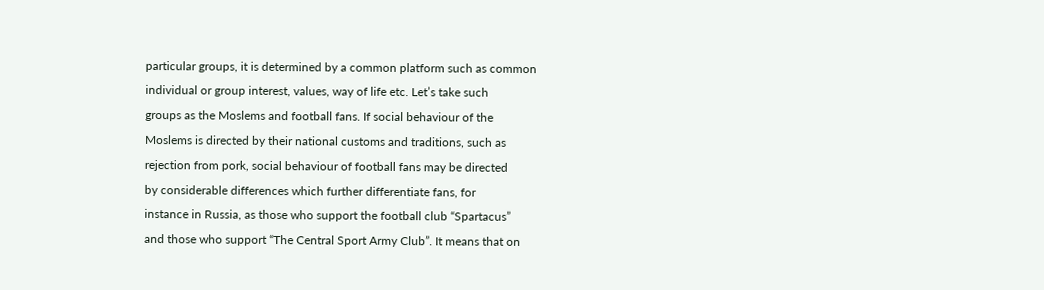particular groups, it is determined by a common platform such as common
individual or group interest, values, way of life etc. Let’s take such
groups as the Moslems and football fans. If social behaviour of the
Moslems is directed by their national customs and traditions, such as
rejection from pork, social behaviour of football fans may be directed
by considerable differences which further differentiate fans, for
instance in Russia, as those who support the football club “Spartacus”
and those who support “The Central Sport Army Club”. It means that on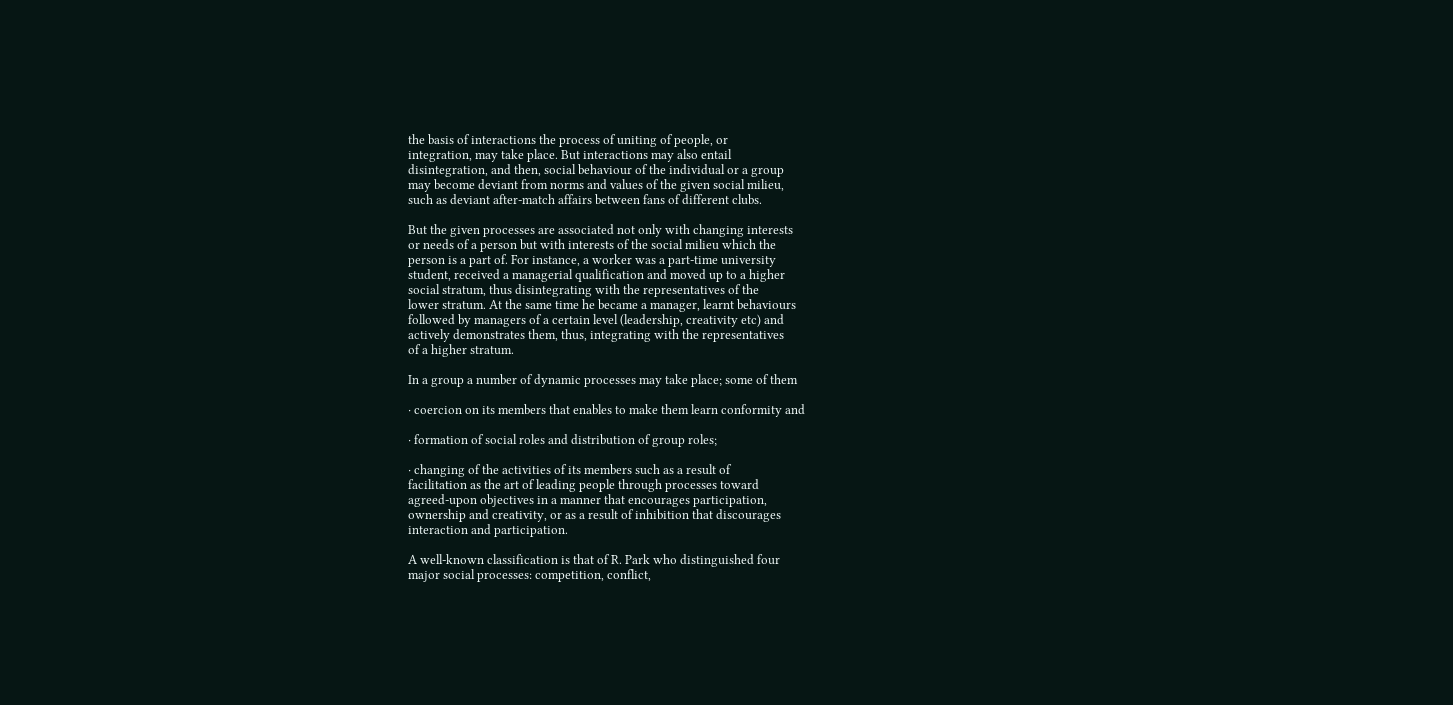the basis of interactions the process of uniting of people, or
integration, may take place. But interactions may also entail
disintegration, and then, social behaviour of the individual or a group
may become deviant from norms and values of the given social milieu,
such as deviant after-match affairs between fans of different clubs.

But the given processes are associated not only with changing interests
or needs of a person but with interests of the social milieu which the
person is a part of. For instance, a worker was a part-time university
student, received a managerial qualification and moved up to a higher
social stratum, thus disintegrating with the representatives of the
lower stratum. At the same time he became a manager, learnt behaviours
followed by managers of a certain level (leadership, creativity etc) and
actively demonstrates them, thus, integrating with the representatives
of a higher stratum.

In a group a number of dynamic processes may take place; some of them

· coercion on its members that enables to make them learn conformity and

· formation of social roles and distribution of group roles;

· changing of the activities of its members such as a result of
facilitation as the art of leading people through processes toward
agreed-upon objectives in a manner that encourages participation,
ownership and creativity, or as a result of inhibition that discourages
interaction and participation.

A well-known classification is that of R. Park who distinguished four
major social processes: competition, conflict,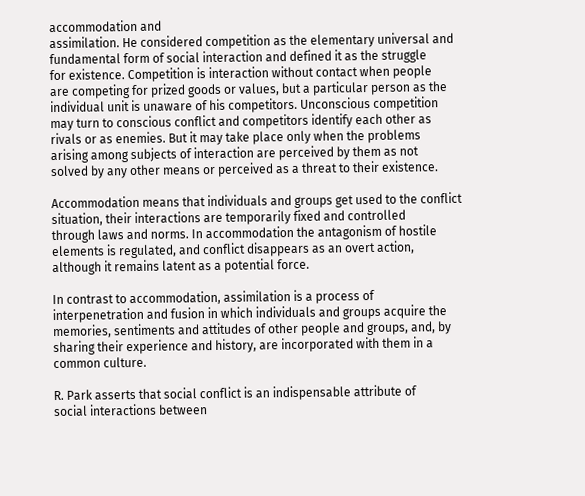accommodation and
assimilation. He considered competition as the elementary universal and
fundamental form of social interaction and defined it as the struggle
for existence. Competition is interaction without contact when people
are competing for prized goods or values, but a particular person as the
individual unit is unaware of his competitors. Unconscious competition
may turn to conscious conflict and competitors identify each other as
rivals or as enemies. But it may take place only when the problems
arising among subjects of interaction are perceived by them as not
solved by any other means or perceived as a threat to their existence.

Accommodation means that individuals and groups get used to the conflict
situation, their interactions are temporarily fixed and controlled
through laws and norms. In accommodation the antagonism of hostile
elements is regulated, and conflict disappears as an overt action,
although it remains latent as a potential force.

In contrast to accommodation, assimilation is a process of
interpenetration and fusion in which individuals and groups acquire the
memories, sentiments and attitudes of other people and groups, and, by
sharing their experience and history, are incorporated with them in a
common culture.

R. Park asserts that social conflict is an indispensable attribute of
social interactions between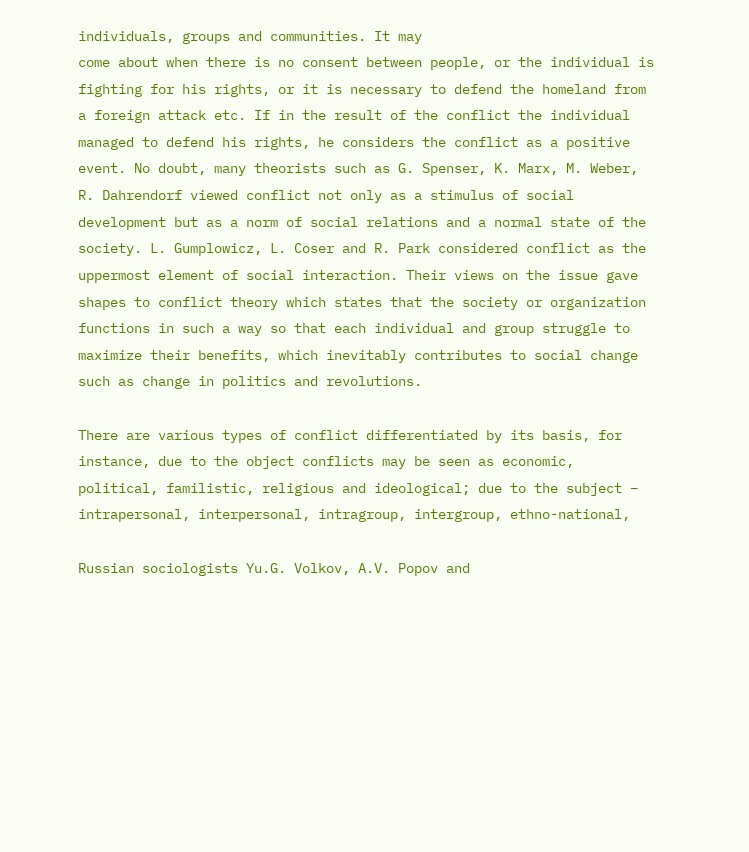individuals, groups and communities. It may
come about when there is no consent between people, or the individual is
fighting for his rights, or it is necessary to defend the homeland from
a foreign attack etc. If in the result of the conflict the individual
managed to defend his rights, he considers the conflict as a positive
event. No doubt, many theorists such as G. Spenser, K. Marx, M. Weber,
R. Dahrendorf viewed conflict not only as a stimulus of social
development but as a norm of social relations and a normal state of the
society. L. Gumplowicz, L. Coser and R. Park considered conflict as the
uppermost element of social interaction. Their views on the issue gave
shapes to conflict theory which states that the society or organization
functions in such a way so that each individual and group struggle to
maximize their benefits, which inevitably contributes to social change
such as change in politics and revolutions.

There are various types of conflict differentiated by its basis, for
instance, due to the object conflicts may be seen as economic,
political, familistic, religious and ideological; due to the subject –
intrapersonal, interpersonal, intragroup, intergroup, ethno-national,

Russian sociologists Yu.G. Volkov, A.V. Popov and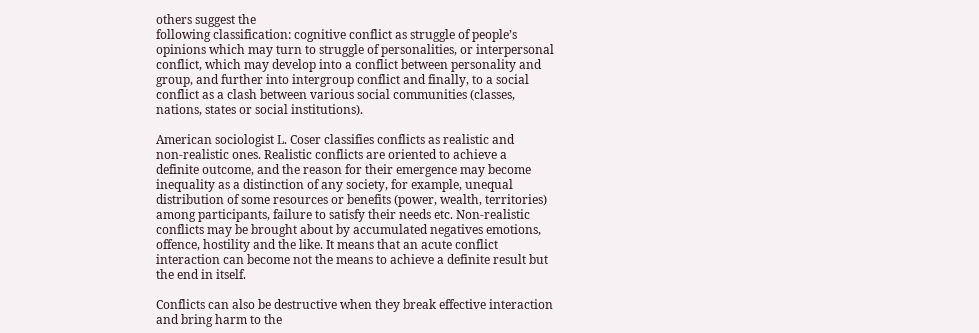others suggest the
following classification: cognitive conflict as struggle of people’s
opinions which may turn to struggle of personalities, or interpersonal
conflict, which may develop into a conflict between personality and
group, and further into intergroup conflict and finally, to a social
conflict as a clash between various social communities (classes,
nations, states or social institutions).

American sociologist L. Coser classifies conflicts as realistic and
non-realistic ones. Realistic conflicts are oriented to achieve a
definite outcome, and the reason for their emergence may become
inequality as a distinction of any society, for example, unequal
distribution of some resources or benefits (power, wealth, territories)
among participants, failure to satisfy their needs etc. Non-realistic
conflicts may be brought about by accumulated negatives emotions,
offence, hostility and the like. It means that an acute conflict
interaction can become not the means to achieve a definite result but
the end in itself.

Conflicts can also be destructive when they break effective interaction
and bring harm to the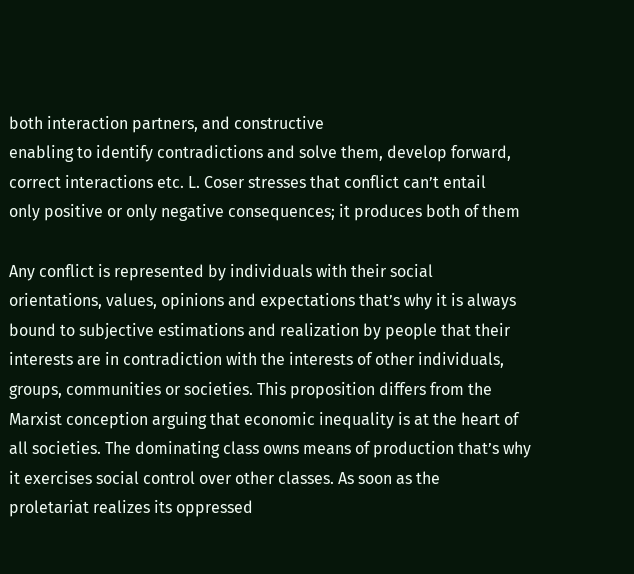both interaction partners, and constructive
enabling to identify contradictions and solve them, develop forward,
correct interactions etc. L. Coser stresses that conflict can’t entail
only positive or only negative consequences; it produces both of them

Any conflict is represented by individuals with their social
orientations, values, opinions and expectations that’s why it is always
bound to subjective estimations and realization by people that their
interests are in contradiction with the interests of other individuals,
groups, communities or societies. This proposition differs from the
Marxist conception arguing that economic inequality is at the heart of
all societies. The dominating class owns means of production that’s why
it exercises social control over other classes. As soon as the
proletariat realizes its oppressed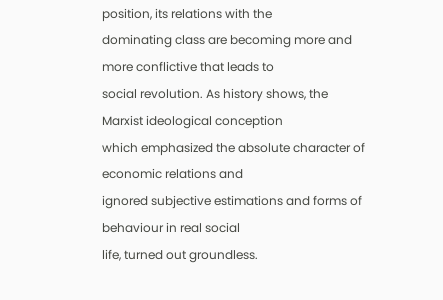position, its relations with the
dominating class are becoming more and more conflictive that leads to
social revolution. As history shows, the Marxist ideological conception
which emphasized the absolute character of economic relations and
ignored subjective estimations and forms of behaviour in real social
life, turned out groundless.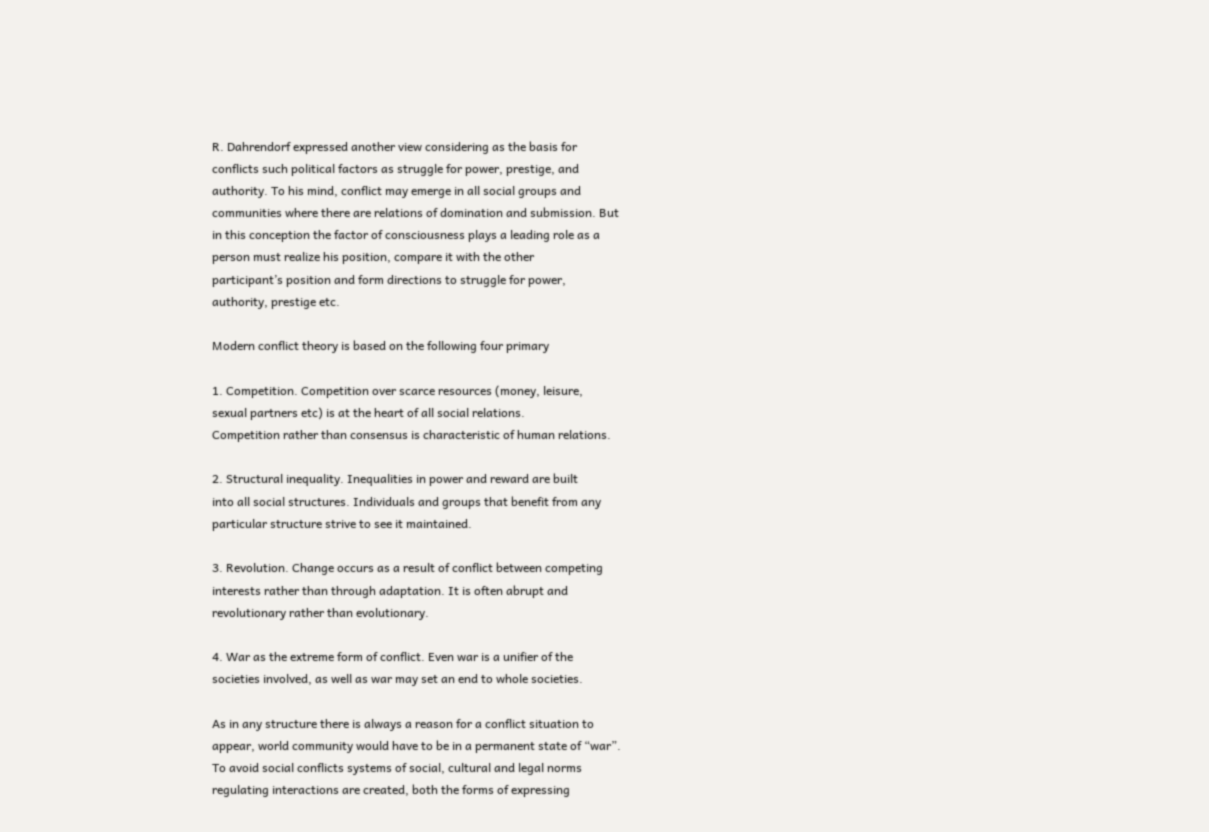R. Dahrendorf expressed another view considering as the basis for
conflicts such political factors as struggle for power, prestige, and
authority. To his mind, conflict may emerge in all social groups and
communities where there are relations of domination and submission. But
in this conception the factor of consciousness plays a leading role as a
person must realize his position, compare it with the other
participant’s position and form directions to struggle for power,
authority, prestige etc.

Modern conflict theory is based on the following four primary

1. Competition. Competition over scarce resources (money, leisure,
sexual partners etc) is at the heart of all social relations.
Competition rather than consensus is characteristic of human relations.

2. Structural inequality. Inequalities in power and reward are built
into all social structures. Individuals and groups that benefit from any
particular structure strive to see it maintained.

3. Revolution. Change occurs as a result of conflict between competing
interests rather than through adaptation. It is often abrupt and
revolutionary rather than evolutionary.

4. War as the extreme form of conflict. Even war is a unifier of the
societies involved, as well as war may set an end to whole societies.

As in any structure there is always a reason for a conflict situation to
appear, world community would have to be in a permanent state of “war”.
To avoid social conflicts systems of social, cultural and legal norms
regulating interactions are created, both the forms of expressing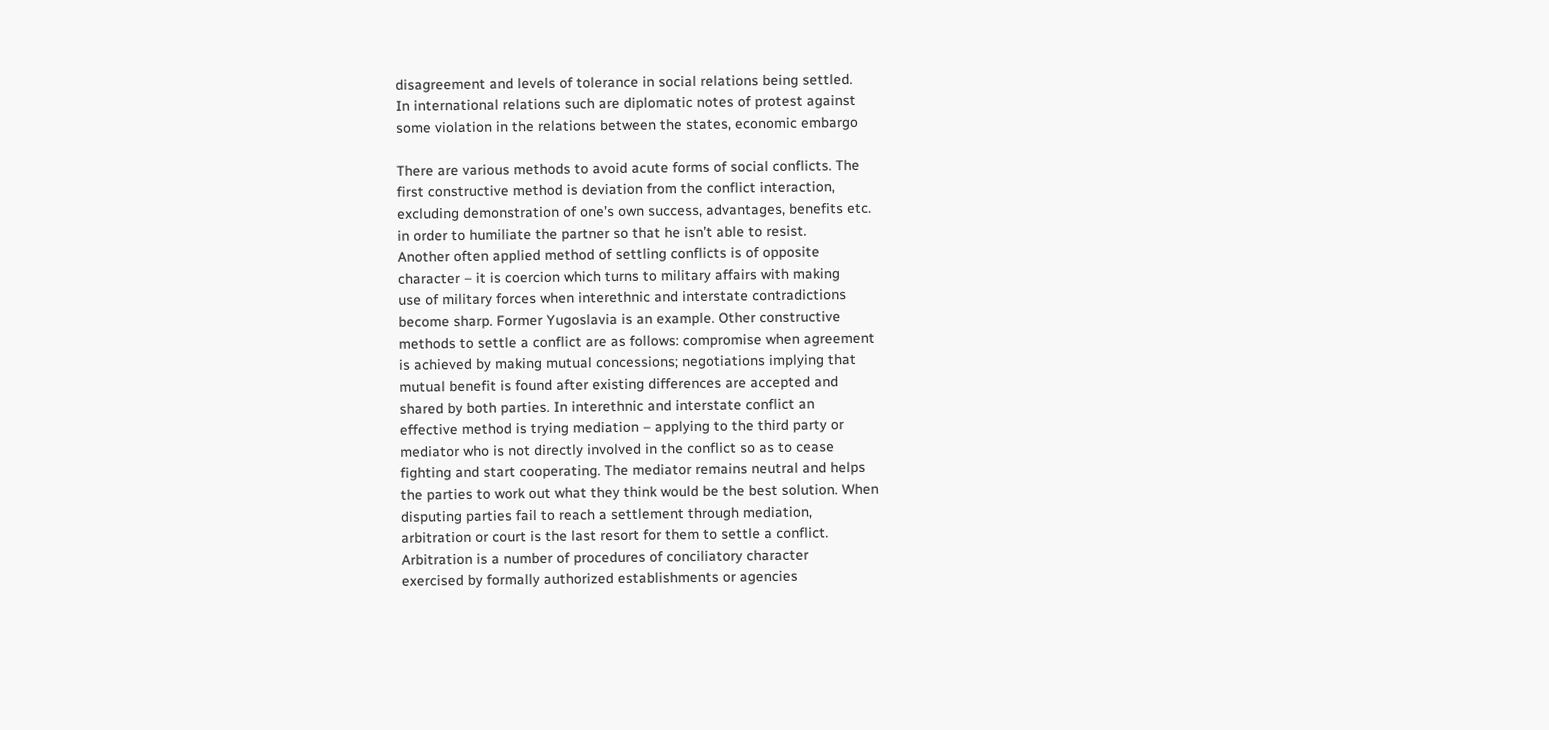disagreement and levels of tolerance in social relations being settled.
In international relations such are diplomatic notes of protest against
some violation in the relations between the states, economic embargo

There are various methods to avoid acute forms of social conflicts. The
first constructive method is deviation from the conflict interaction,
excluding demonstration of one’s own success, advantages, benefits etc.
in order to humiliate the partner so that he isn’t able to resist.
Another often applied method of settling conflicts is of opposite
character – it is coercion which turns to military affairs with making
use of military forces when interethnic and interstate contradictions
become sharp. Former Yugoslavia is an example. Other constructive
methods to settle a conflict are as follows: compromise when agreement
is achieved by making mutual concessions; negotiations implying that
mutual benefit is found after existing differences are accepted and
shared by both parties. In interethnic and interstate conflict an
effective method is trying mediation – applying to the third party or
mediator who is not directly involved in the conflict so as to cease
fighting and start cooperating. The mediator remains neutral and helps
the parties to work out what they think would be the best solution. When
disputing parties fail to reach a settlement through mediation,
arbitration or court is the last resort for them to settle a conflict.
Arbitration is a number of procedures of conciliatory character
exercised by formally authorized establishments or agencies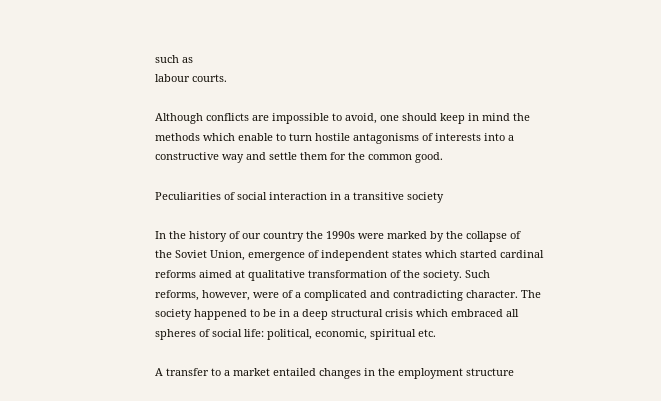such as
labour courts.

Although conflicts are impossible to avoid, one should keep in mind the
methods which enable to turn hostile antagonisms of interests into a
constructive way and settle them for the common good.

Peculiarities of social interaction in a transitive society

In the history of our country the 1990s were marked by the collapse of
the Soviet Union, emergence of independent states which started cardinal
reforms aimed at qualitative transformation of the society. Such
reforms, however, were of a complicated and contradicting character. The
society happened to be in a deep structural crisis which embraced all
spheres of social life: political, economic, spiritual etc.

A transfer to a market entailed changes in the employment structure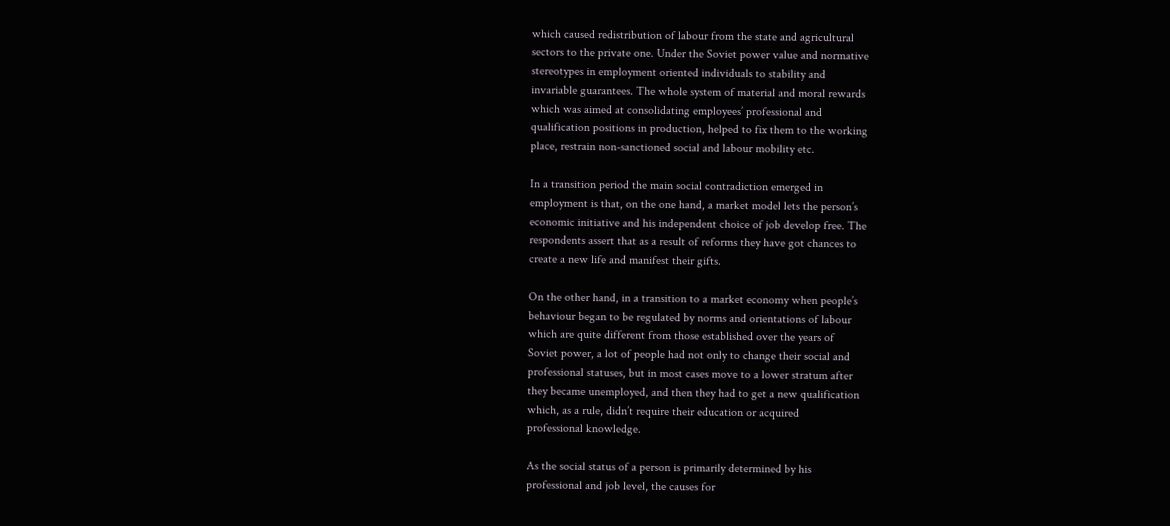which caused redistribution of labour from the state and agricultural
sectors to the private one. Under the Soviet power value and normative
stereotypes in employment oriented individuals to stability and
invariable guarantees. The whole system of material and moral rewards
which was aimed at consolidating employees’ professional and
qualification positions in production, helped to fix them to the working
place, restrain non-sanctioned social and labour mobility etc.

In a transition period the main social contradiction emerged in
employment is that, on the one hand, a market model lets the person’s
economic initiative and his independent choice of job develop free. The
respondents assert that as a result of reforms they have got chances to
create a new life and manifest their gifts.

On the other hand, in a transition to a market economy when people’s
behaviour began to be regulated by norms and orientations of labour
which are quite different from those established over the years of
Soviet power, a lot of people had not only to change their social and
professional statuses, but in most cases move to a lower stratum after
they became unemployed, and then they had to get a new qualification
which, as a rule, didn’t require their education or acquired
professional knowledge.

As the social status of a person is primarily determined by his
professional and job level, the causes for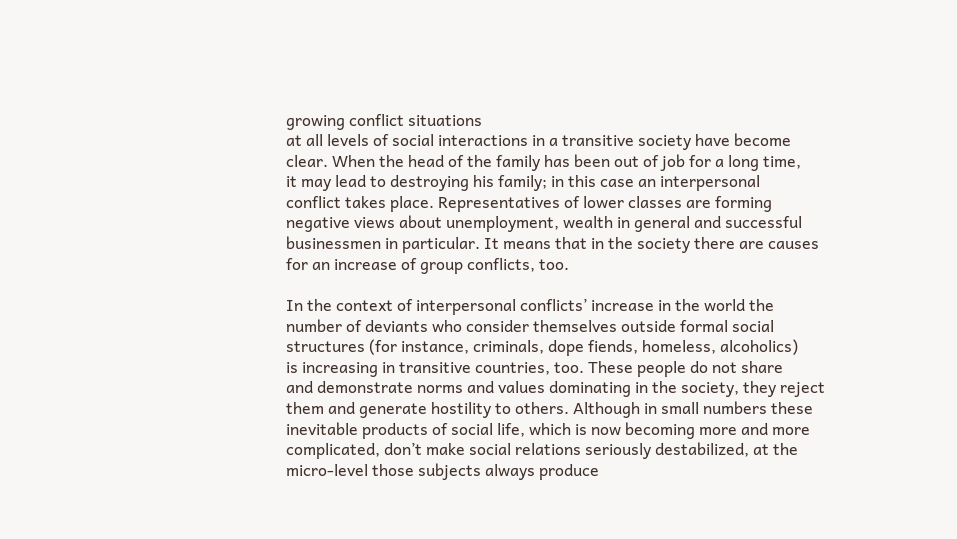growing conflict situations
at all levels of social interactions in a transitive society have become
clear. When the head of the family has been out of job for a long time,
it may lead to destroying his family; in this case an interpersonal
conflict takes place. Representatives of lower classes are forming
negative views about unemployment, wealth in general and successful
businessmen in particular. It means that in the society there are causes
for an increase of group conflicts, too.

In the context of interpersonal conflicts’ increase in the world the
number of deviants who consider themselves outside formal social
structures (for instance, criminals, dope fiends, homeless, alcoholics)
is increasing in transitive countries, too. These people do not share
and demonstrate norms and values dominating in the society, they reject
them and generate hostility to others. Although in small numbers these
inevitable products of social life, which is now becoming more and more
complicated, don’t make social relations seriously destabilized, at the
micro-level those subjects always produce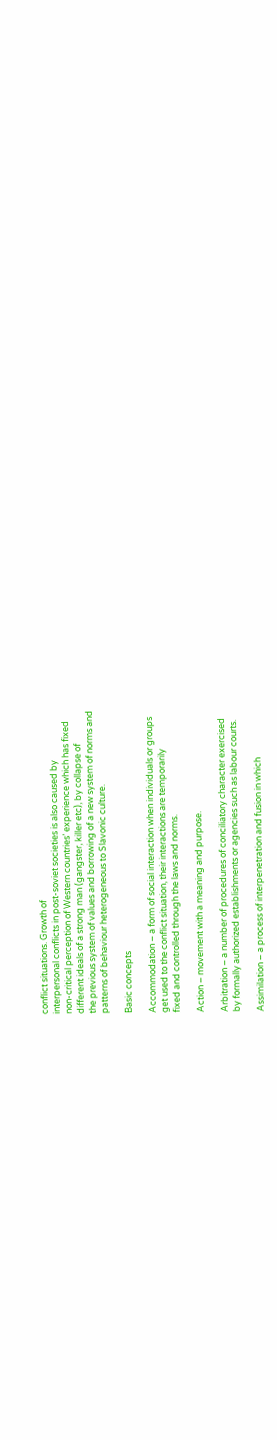conflict situations. Growth of
interpersonal conflicts in post-soviet societies is also caused by
non-critical perception of Western countries’ experience which has fixed
different ideals of a strong man (gangster, killer etc), by collapse of
the previous system of values and borrowing of a new system of norms and
patterns of behaviour heterogeneous to Slavonic culture.

Basic concepts

Accommodation – a form of social interaction when individuals or groups
get used to the conflict situation, their interactions are temporarily
fixed and controlled through the laws and norms.

Action – movement with a meaning and purpose.

Arbitration – a number of procedures of conciliatory character exercised
by formally authorized establishments or agencies such as labour courts.

Assimilation – a process of interpenetration and fusion in which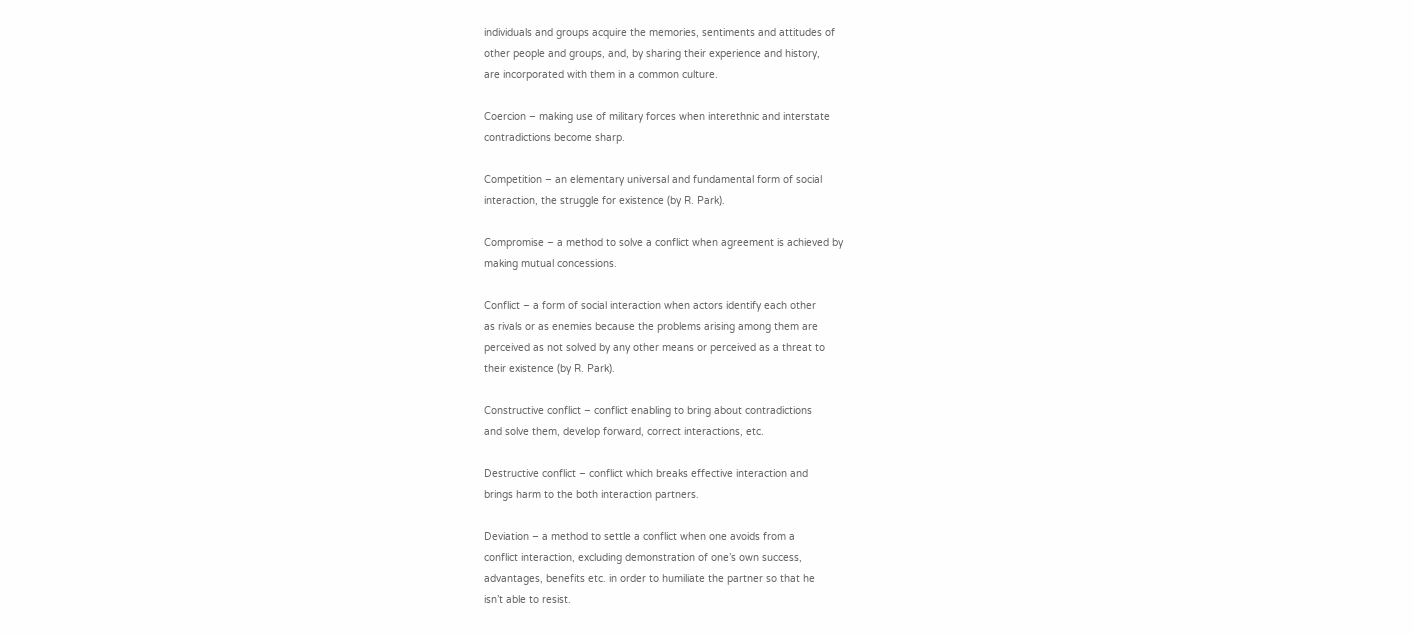individuals and groups acquire the memories, sentiments and attitudes of
other people and groups, and, by sharing their experience and history,
are incorporated with them in a common culture.

Coercion – making use of military forces when interethnic and interstate
contradictions become sharp.

Competition – an elementary universal and fundamental form of social
interaction, the struggle for existence (by R. Park).

Compromise – a method to solve a conflict when agreement is achieved by
making mutual concessions.

Conflict – a form of social interaction when actors identify each other
as rivals or as enemies because the problems arising among them are
perceived as not solved by any other means or perceived as a threat to
their existence (by R. Park).

Constructive conflict – conflict enabling to bring about contradictions
and solve them, develop forward, correct interactions, etc.

Destructive conflict – conflict which breaks effective interaction and
brings harm to the both interaction partners.

Deviation – a method to settle a conflict when one avoids from a
conflict interaction, excluding demonstration of one’s own success,
advantages, benefits etc. in order to humiliate the partner so that he
isn’t able to resist.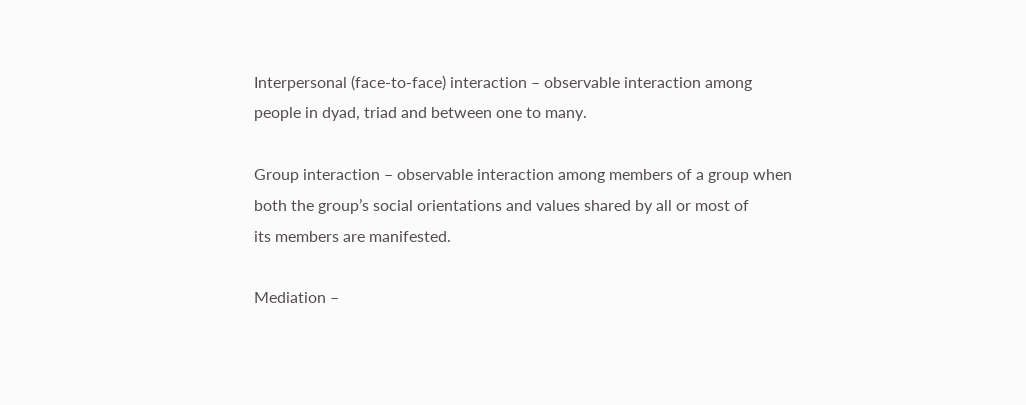Interpersonal (face-to-face) interaction – observable interaction among
people in dyad, triad and between one to many.

Group interaction – observable interaction among members of a group when
both the group’s social orientations and values shared by all or most of
its members are manifested.

Mediation –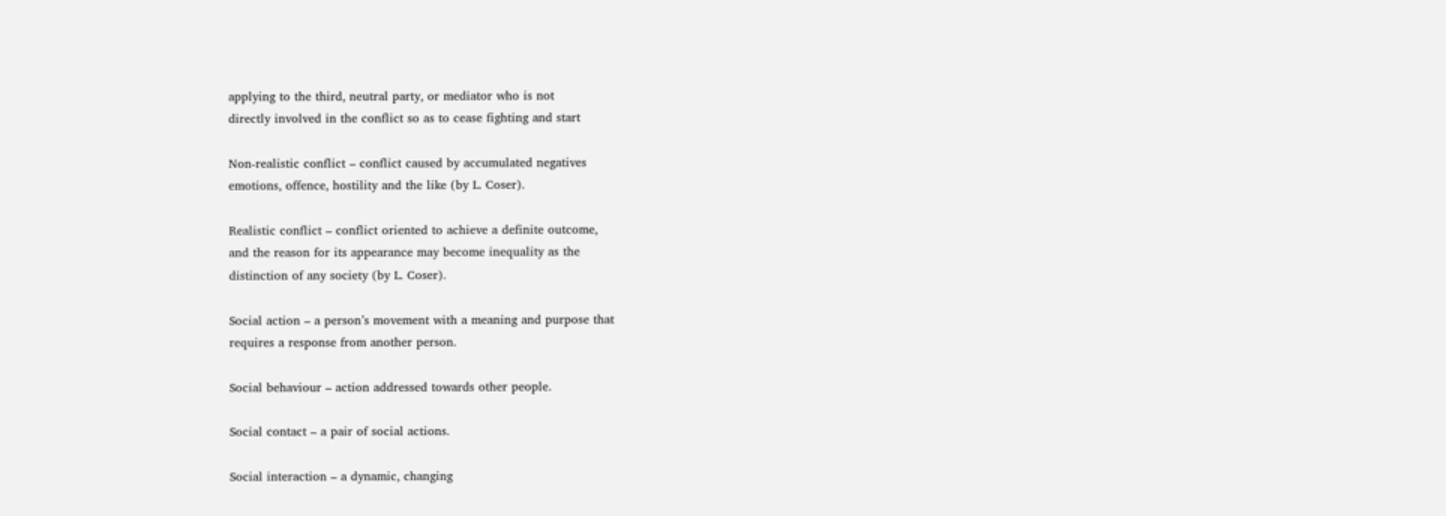applying to the third, neutral party, or mediator who is not
directly involved in the conflict so as to cease fighting and start

Non-realistic conflict – conflict caused by accumulated negatives
emotions, offence, hostility and the like (by L. Coser).

Realistic conflict – conflict oriented to achieve a definite outcome,
and the reason for its appearance may become inequality as the
distinction of any society (by L. Coser).

Social action – a person’s movement with a meaning and purpose that
requires a response from another person.

Social behaviour – action addressed towards other people.

Social contact – a pair of social actions.

Social interaction – a dynamic, changing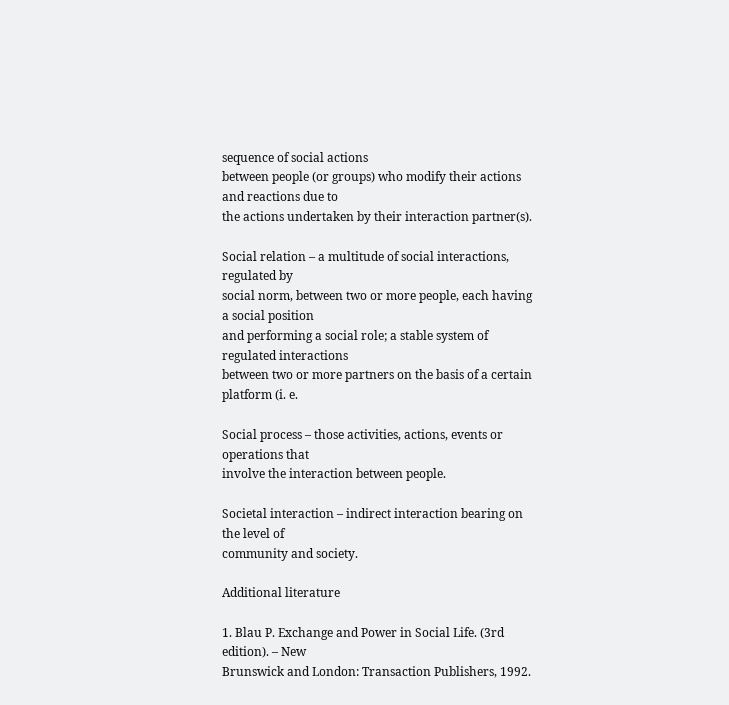sequence of social actions
between people (or groups) who modify their actions and reactions due to
the actions undertaken by their interaction partner(s).

Social relation – a multitude of social interactions, regulated by
social norm, between two or more people, each having a social position
and performing a social role; a stable system of regulated interactions
between two or more partners on the basis of a certain platform (i. e.

Social process – those activities, actions, events or operations that
involve the interaction between people.

Societal interaction – indirect interaction bearing on the level of
community and society.

Additional literature

1. Blau P. Exchange and Power in Social Life. (3rd edition). – New
Brunswick and London: Transaction Publishers, 1992.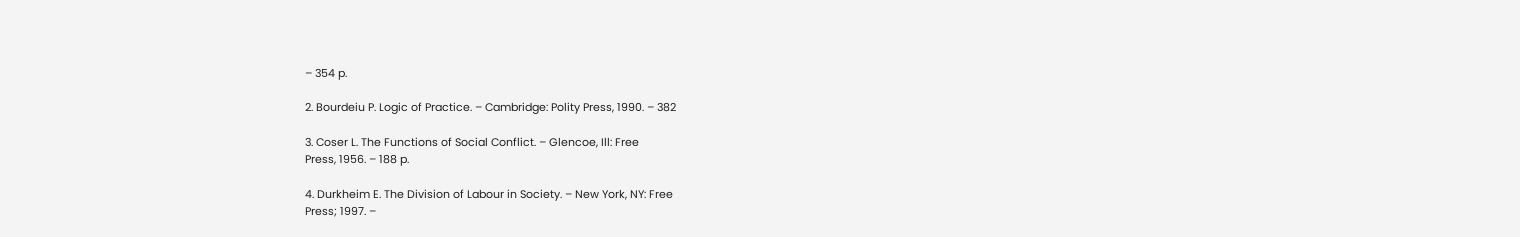– 354 p.

2. Bourdeiu P. Logic of Practice. – Cambridge: Polity Press, 1990. – 382

3. Coser L. The Functions of Social Conflict. – Glencoe, Ill: Free
Press, 1956. – 188 p.

4. Durkheim E. The Division of Labour in Society. – New York, NY: Free
Press; 1997. –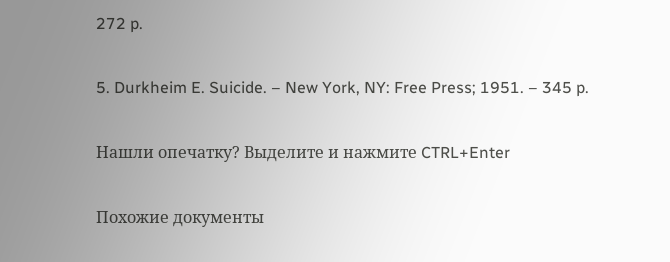272 p.

5. Durkheim E. Suicide. – New York, NY: Free Press; 1951. – 345 p.

Нашли опечатку? Выделите и нажмите CTRL+Enter

Похожие документы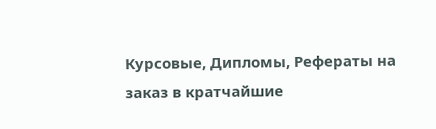Курсовые, Дипломы, Рефераты на заказ в кратчайшие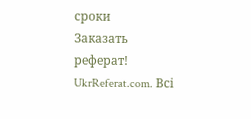сроки
Заказать реферат!
UkrReferat.com. Всі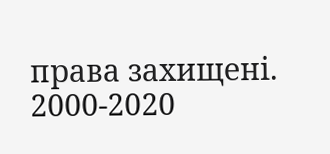права захищені. 2000-2020